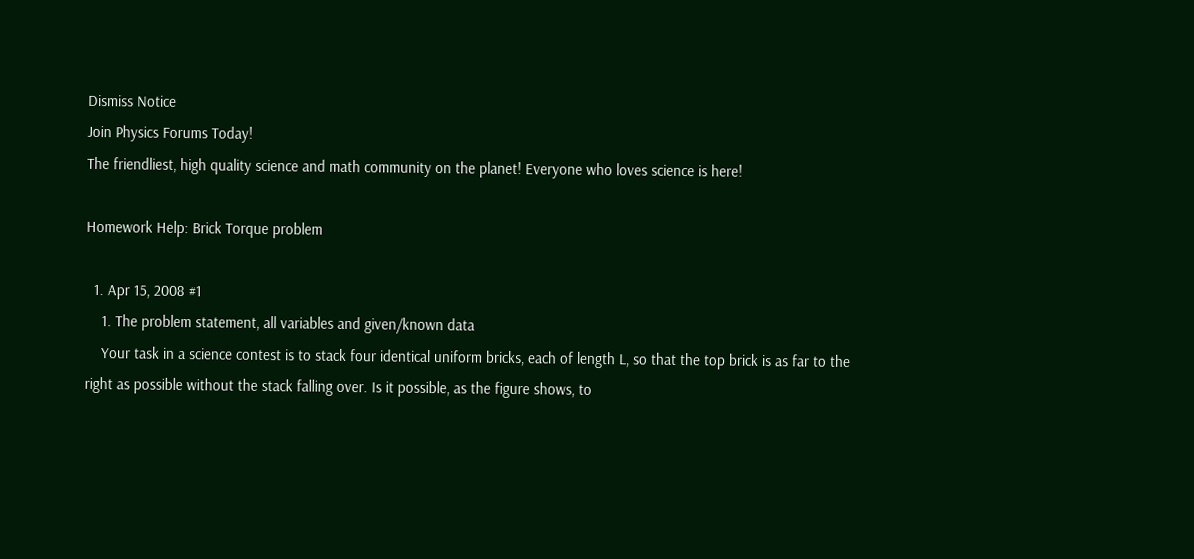Dismiss Notice
Join Physics Forums Today!
The friendliest, high quality science and math community on the planet! Everyone who loves science is here!

Homework Help: Brick Torque problem

  1. Apr 15, 2008 #1
    1. The problem statement, all variables and given/known data
    Your task in a science contest is to stack four identical uniform bricks, each of length L, so that the top brick is as far to the right as possible without the stack falling over. Is it possible, as the figure shows, to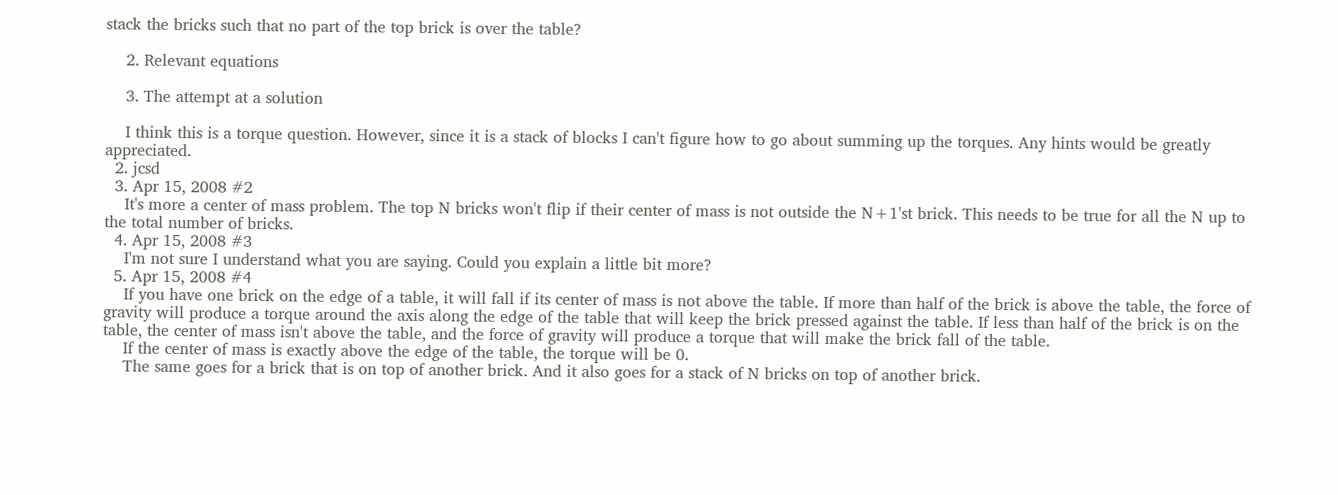stack the bricks such that no part of the top brick is over the table?

    2. Relevant equations

    3. The attempt at a solution

    I think this is a torque question. However, since it is a stack of blocks I can't figure how to go about summing up the torques. Any hints would be greatly appreciated.
  2. jcsd
  3. Apr 15, 2008 #2
    It's more a center of mass problem. The top N bricks won't flip if their center of mass is not outside the N+1'st brick. This needs to be true for all the N up to the total number of bricks.
  4. Apr 15, 2008 #3
    I'm not sure I understand what you are saying. Could you explain a little bit more?
  5. Apr 15, 2008 #4
    If you have one brick on the edge of a table, it will fall if its center of mass is not above the table. If more than half of the brick is above the table, the force of gravity will produce a torque around the axis along the edge of the table that will keep the brick pressed against the table. If less than half of the brick is on the table, the center of mass isn't above the table, and the force of gravity will produce a torque that will make the brick fall of the table.
    If the center of mass is exactly above the edge of the table, the torque will be 0.
    The same goes for a brick that is on top of another brick. And it also goes for a stack of N bricks on top of another brick.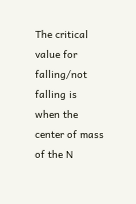The critical value for falling/not falling is when the center of mass of the N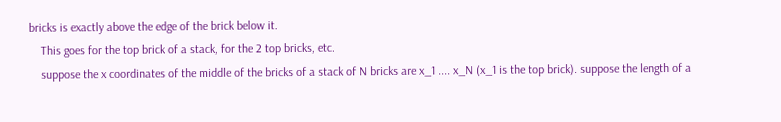bricks is exactly above the edge of the brick below it.
    This goes for the top brick of a stack, for the 2 top bricks, etc.
    suppose the x coordinates of the middle of the bricks of a stack of N bricks are x_1 .... x_N (x_1 is the top brick). suppose the length of a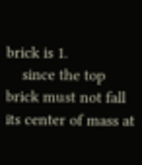brick is 1.
    since the top brick must not fall its center of mass at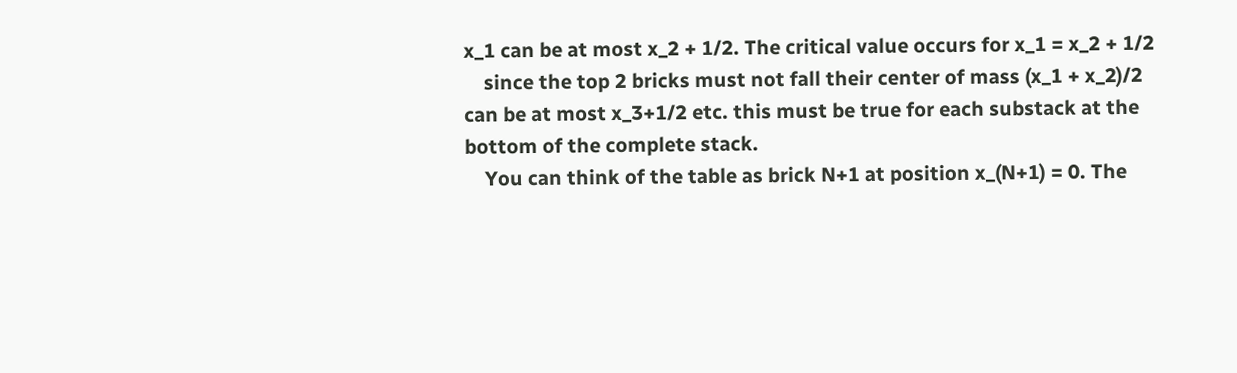x_1 can be at most x_2 + 1/2. The critical value occurs for x_1 = x_2 + 1/2
    since the top 2 bricks must not fall their center of mass (x_1 + x_2)/2 can be at most x_3+1/2 etc. this must be true for each substack at the bottom of the complete stack.
    You can think of the table as brick N+1 at position x_(N+1) = 0. The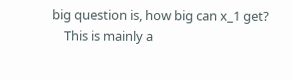big question is, how big can x_1 get?
    This is mainly a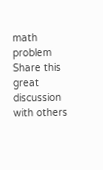math problem
Share this great discussion with others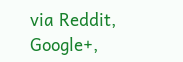via Reddit, Google+,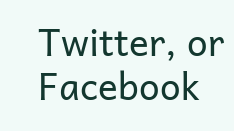Twitter, or Facebook